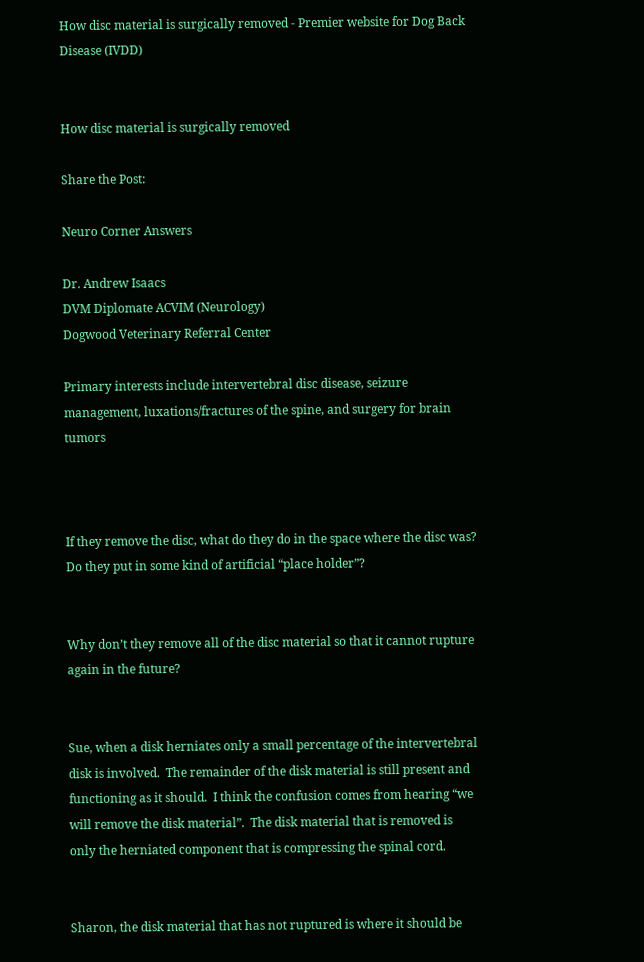How disc material is surgically removed - Premier website for Dog Back Disease (IVDD)


How disc material is surgically removed

Share the Post:

Neuro Corner Answers

Dr. Andrew Isaacs
DVM Diplomate ACVIM (Neurology)
Dogwood Veterinary Referral Center

Primary interests include intervertebral disc disease, seizure management, luxations/fractures of the spine, and surgery for brain tumors



If they remove the disc, what do they do in the space where the disc was? Do they put in some kind of artificial “place holder”?


Why don’t they remove all of the disc material so that it cannot rupture again in the future?


Sue, when a disk herniates only a small percentage of the intervertebral disk is involved.  The remainder of the disk material is still present and functioning as it should.  I think the confusion comes from hearing “we will remove the disk material”.  The disk material that is removed is only the herniated component that is compressing the spinal cord.


Sharon, the disk material that has not ruptured is where it should be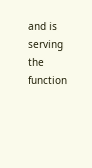and is serving the function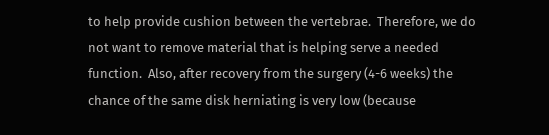to help provide cushion between the vertebrae.  Therefore, we do not want to remove material that is helping serve a needed function.  Also, after recovery from the surgery (4-6 weeks) the chance of the same disk herniating is very low (because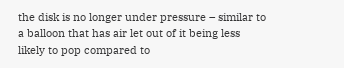the disk is no longer under pressure – similar to a balloon that has air let out of it being less likely to pop compared to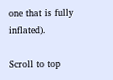one that is fully inflated).

Scroll to top